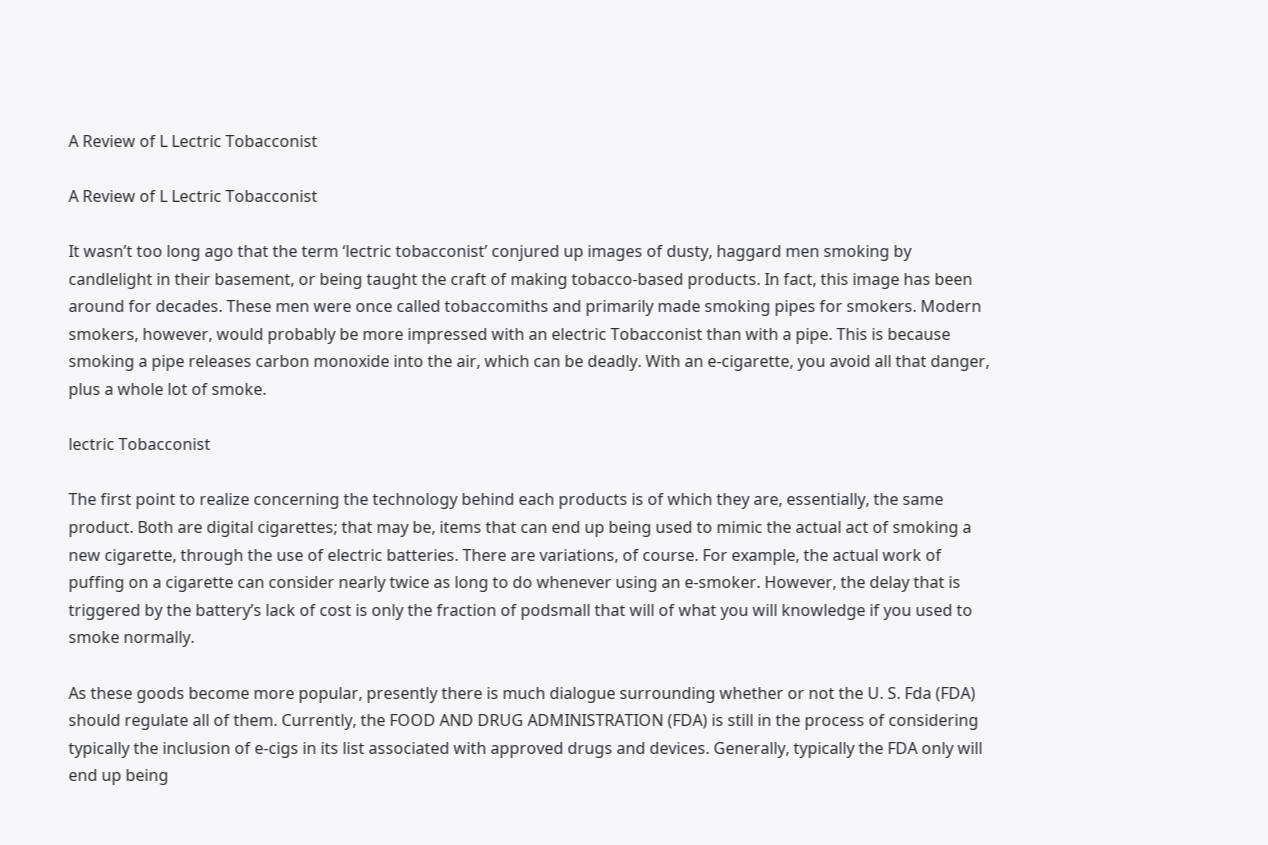A Review of L Lectric Tobacconist

A Review of L Lectric Tobacconist

It wasn’t too long ago that the term ‘lectric tobacconist’ conjured up images of dusty, haggard men smoking by candlelight in their basement, or being taught the craft of making tobacco-based products. In fact, this image has been around for decades. These men were once called tobaccomiths and primarily made smoking pipes for smokers. Modern smokers, however, would probably be more impressed with an electric Tobacconist than with a pipe. This is because smoking a pipe releases carbon monoxide into the air, which can be deadly. With an e-cigarette, you avoid all that danger, plus a whole lot of smoke.

lectric Tobacconist

The first point to realize concerning the technology behind each products is of which they are, essentially, the same product. Both are digital cigarettes; that may be, items that can end up being used to mimic the actual act of smoking a new cigarette, through the use of electric batteries. There are variations, of course. For example, the actual work of puffing on a cigarette can consider nearly twice as long to do whenever using an e-smoker. However, the delay that is triggered by the battery’s lack of cost is only the fraction of podsmall that will of what you will knowledge if you used to smoke normally.

As these goods become more popular, presently there is much dialogue surrounding whether or not the U. S. Fda (FDA) should regulate all of them. Currently, the FOOD AND DRUG ADMINISTRATION (FDA) is still in the process of considering typically the inclusion of e-cigs in its list associated with approved drugs and devices. Generally, typically the FDA only will end up being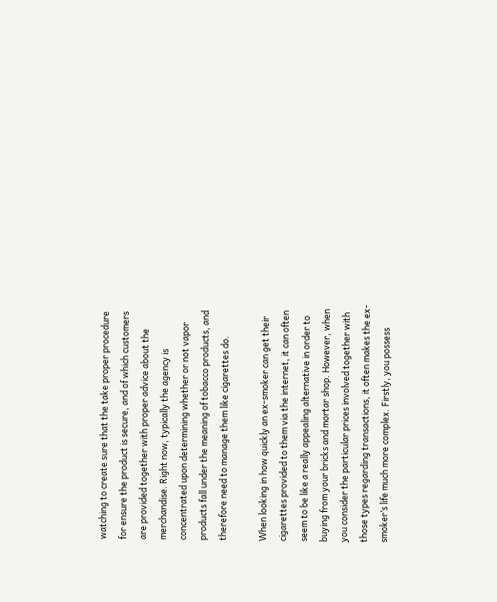watching to create sure that the take proper procedure for ensure the product is secure, and of which customers are provided together with proper advice about the merchandise. Right now, typically the agency is concentrated upon determining whether or not vapor products fall under the meaning of tobacco products, and therefore need to manage them like cigarettes do.

When looking in how quickly an ex-smoker can get their cigarettes provided to them via the internet, it can often seem to be like a really appealing alternative in order to buying from your bricks and mortar shop. However, when you consider the particular prices involved together with those types regarding transactions, it often makes the ex-smoker’s life much more complex. Firstly, you possess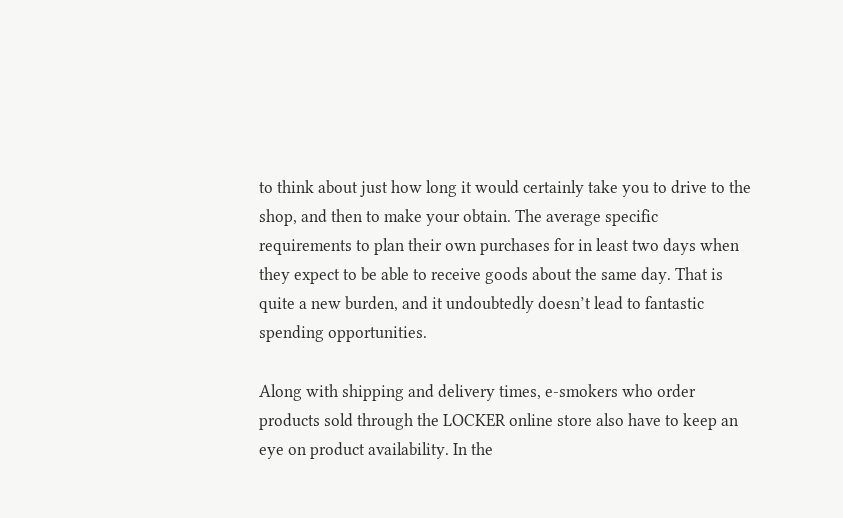to think about just how long it would certainly take you to drive to the shop, and then to make your obtain. The average specific requirements to plan their own purchases for in least two days when they expect to be able to receive goods about the same day. That is quite a new burden, and it undoubtedly doesn’t lead to fantastic spending opportunities.

Along with shipping and delivery times, e-smokers who order products sold through the LOCKER online store also have to keep an eye on product availability. In the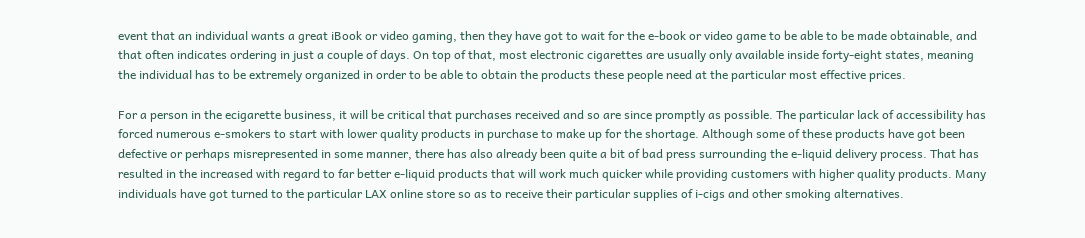event that an individual wants a great iBook or video gaming, then they have got to wait for the e-book or video game to be able to be made obtainable, and that often indicates ordering in just a couple of days. On top of that, most electronic cigarettes are usually only available inside forty-eight states, meaning the individual has to be extremely organized in order to be able to obtain the products these people need at the particular most effective prices.

For a person in the ecigarette business, it will be critical that purchases received and so are since promptly as possible. The particular lack of accessibility has forced numerous e-smokers to start with lower quality products in purchase to make up for the shortage. Although some of these products have got been defective or perhaps misrepresented in some manner, there has also already been quite a bit of bad press surrounding the e-liquid delivery process. That has resulted in the increased with regard to far better e-liquid products that will work much quicker while providing customers with higher quality products. Many individuals have got turned to the particular LAX online store so as to receive their particular supplies of i-cigs and other smoking alternatives.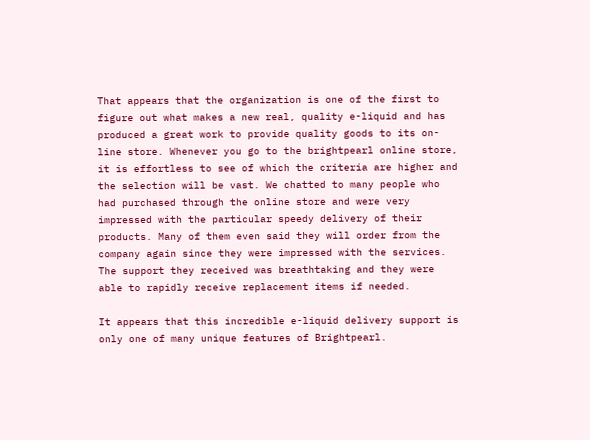That appears that the organization is one of the first to figure out what makes a new real, quality e-liquid and has produced a great work to provide quality goods to its on-line store. Whenever you go to the brightpearl online store, it is effortless to see of which the criteria are higher and the selection will be vast. We chatted to many people who had purchased through the online store and were very impressed with the particular speedy delivery of their products. Many of them even said they will order from the company again since they were impressed with the services. The support they received was breathtaking and they were able to rapidly receive replacement items if needed.

It appears that this incredible e-liquid delivery support is only one of many unique features of Brightpearl.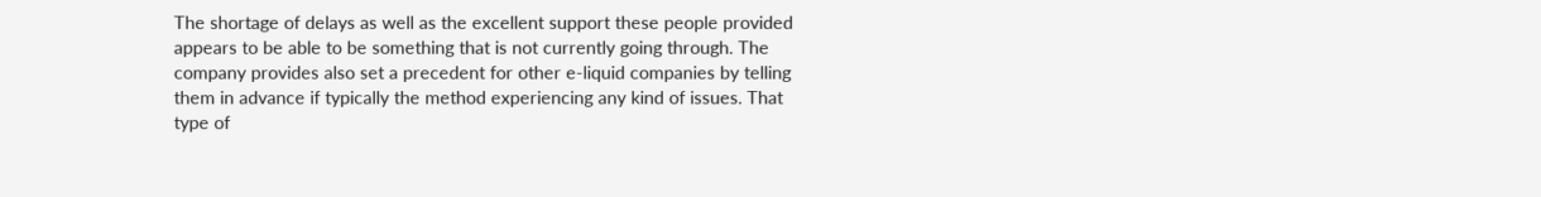The shortage of delays as well as the excellent support these people provided appears to be able to be something that is not currently going through. The company provides also set a precedent for other e-liquid companies by telling them in advance if typically the method experiencing any kind of issues. That type of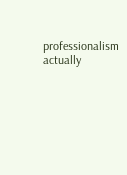professionalism actually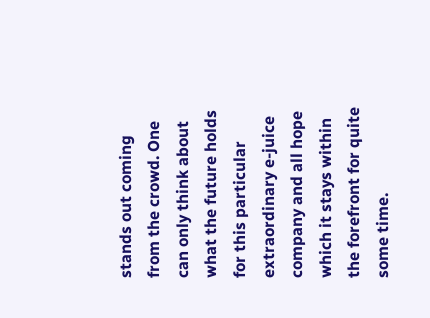stands out coming from the crowd. One can only think about what the future holds for this particular extraordinary e-juice company and all hope which it stays within the forefront for quite some time.